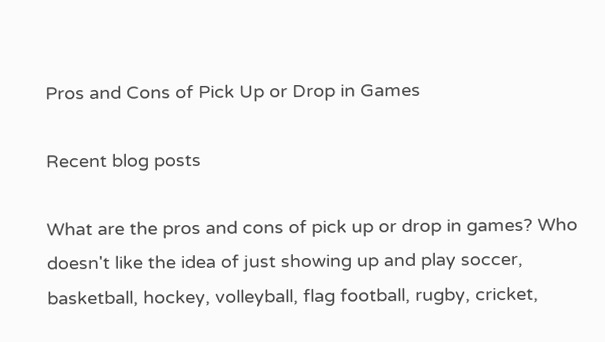Pros and Cons of Pick Up or Drop in Games

Recent blog posts

What are the pros and cons of pick up or drop in games? Who doesn't like the idea of just showing up and play soccer, basketball, hockey, volleyball, flag football, rugby, cricket,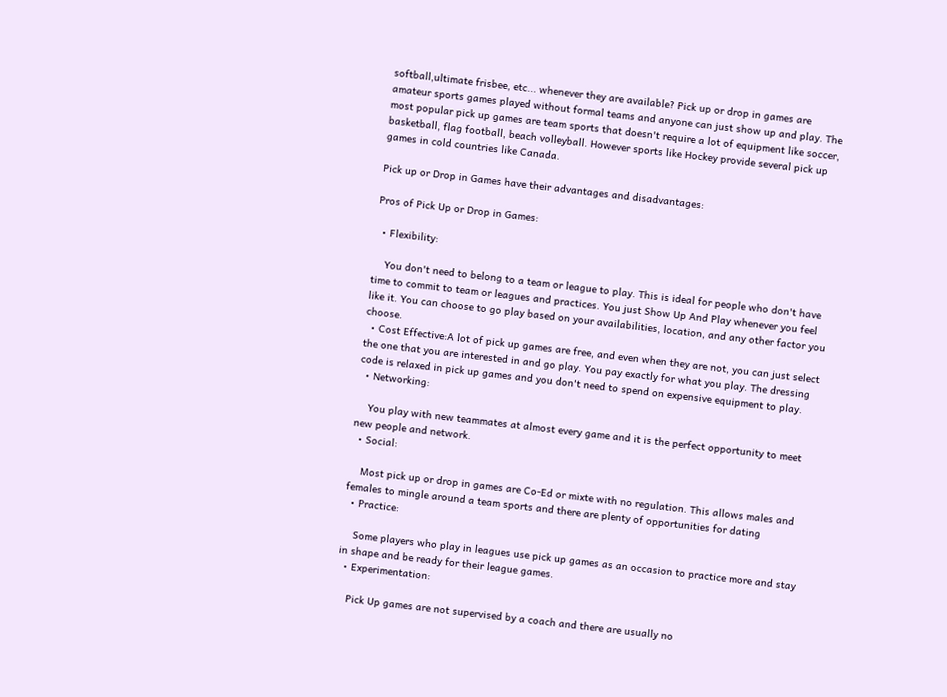softball,ultimate frisbee, etc... whenever they are available? Pick up or drop in games are amateur sports games played without formal teams and anyone can just show up and play. The most popular pick up games are team sports that doesn't require a lot of equipment like soccer, basketball, flag football, beach volleyball. However sports like Hockey provide several pick up games in cold countries like Canada.

Pick up or Drop in Games have their advantages and disadvantages:

Pros of Pick Up or Drop in Games:

  • Flexibility:

    You don't need to belong to a team or league to play. This is ideal for people who don't have time to commit to team or leagues and practices. You just Show Up And Play whenever you feel like it. You can choose to go play based on your availabilities, location, and any other factor you choose.
  • Cost Effective:A lot of pick up games are free, and even when they are not, you can just select the one that you are interested in and go play. You pay exactly for what you play. The dressing code is relaxed in pick up games and you don't need to spend on expensive equipment to play.
  • Networking:

    You play with new teammates at almost every game and it is the perfect opportunity to meet new people and network.
  • Social:

    Most pick up or drop in games are Co-Ed or mixte with no regulation. This allows males and females to mingle around a team sports and there are plenty of opportunities for dating
  • Practice:

    Some players who play in leagues use pick up games as an occasion to practice more and stay in shape and be ready for their league games.
  • Experimentation:

    Pick Up games are not supervised by a coach and there are usually no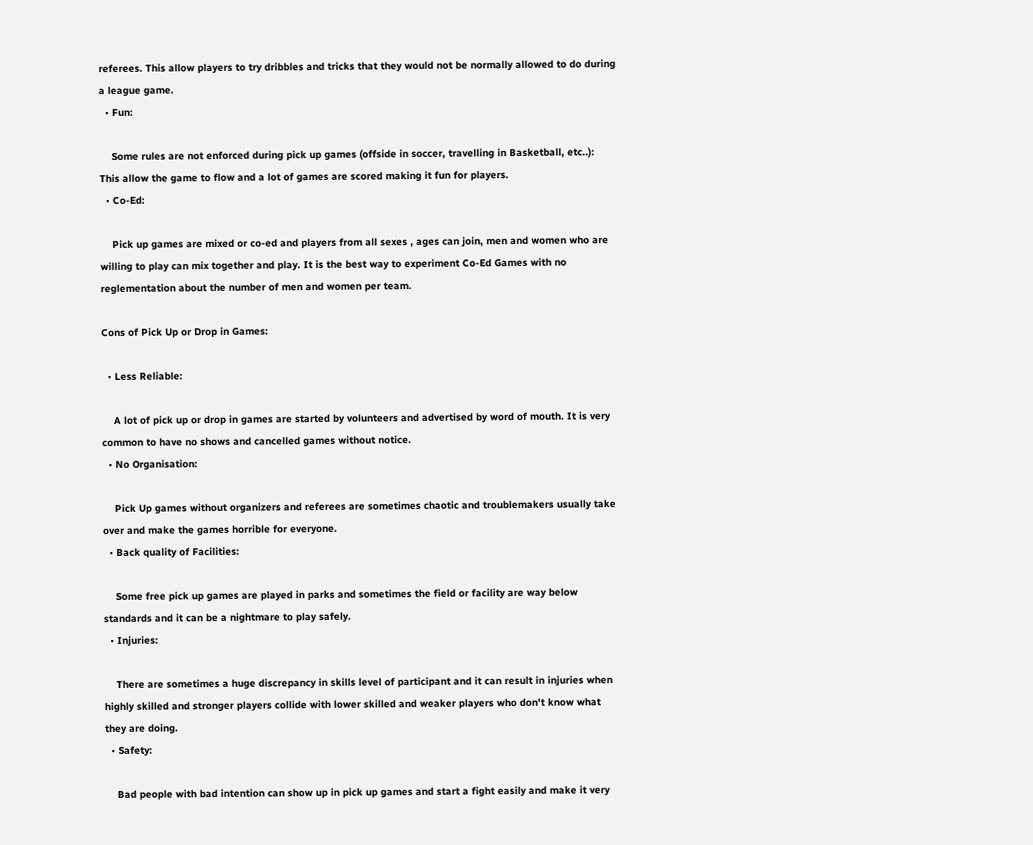referees. This allow players to try dribbles and tricks that they would not be normally allowed to do during a league game.
  • Fun:

    Some rules are not enforced during pick up games (offside in soccer, travelling in Basketball, etc..): This allow the game to flow and a lot of games are scored making it fun for players.
  • Co-Ed:

    Pick up games are mixed or co-ed and players from all sexes , ages can join, men and women who are willing to play can mix together and play. It is the best way to experiment Co-Ed Games with no reglementation about the number of men and women per team.

Cons of Pick Up or Drop in Games:

  • Less Reliable:

    A lot of pick up or drop in games are started by volunteers and advertised by word of mouth. It is very common to have no shows and cancelled games without notice.
  • No Organisation:

    Pick Up games without organizers and referees are sometimes chaotic and troublemakers usually take over and make the games horrible for everyone.
  • Back quality of Facilities:

    Some free pick up games are played in parks and sometimes the field or facility are way below standards and it can be a nightmare to play safely.
  • Injuries:

    There are sometimes a huge discrepancy in skills level of participant and it can result in injuries when highly skilled and stronger players collide with lower skilled and weaker players who don't know what they are doing.
  • Safety:

    Bad people with bad intention can show up in pick up games and start a fight easily and make it very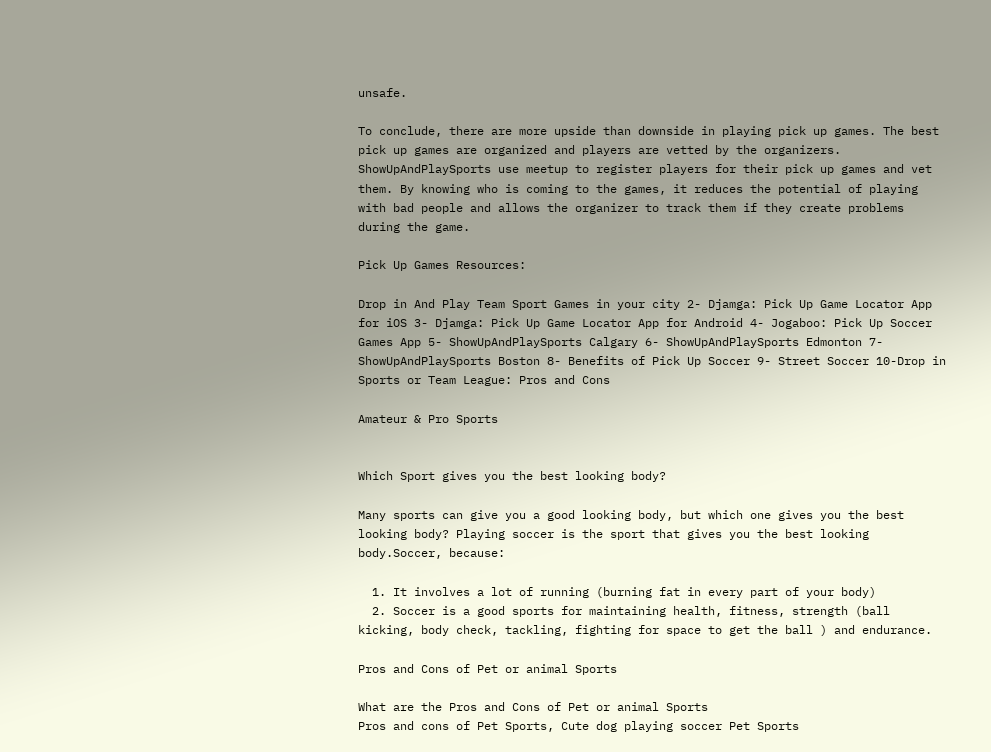unsafe.

To conclude, there are more upside than downside in playing pick up games. The best pick up games are organized and players are vetted by the organizers. ShowUpAndPlaySports use meetup to register players for their pick up games and vet them. By knowing who is coming to the games, it reduces the potential of playing with bad people and allows the organizer to track them if they create problems during the game.

Pick Up Games Resources:

Drop in And Play Team Sport Games in your city 2- Djamga: Pick Up Game Locator App for iOS 3- Djamga: Pick Up Game Locator App for Android 4- Jogaboo: Pick Up Soccer Games App 5- ShowUpAndPlaySports Calgary 6- ShowUpAndPlaySports Edmonton 7- ShowUpAndPlaySports Boston 8- Benefits of Pick Up Soccer 9- Street Soccer 10-Drop in Sports or Team League: Pros and Cons

Amateur & Pro Sports


Which Sport gives you the best looking body?

Many sports can give you a good looking body, but which one gives you the best looking body? Playing soccer is the sport that gives you the best looking body.Soccer, because:

  1. It involves a lot of running (burning fat in every part of your body)
  2. Soccer is a good sports for maintaining health, fitness, strength (ball kicking, body check, tackling, fighting for space to get the ball ) and endurance.

Pros and Cons of Pet or animal Sports

What are the Pros and Cons of Pet or animal Sports
Pros and cons of Pet Sports, Cute dog playing soccer Pet Sports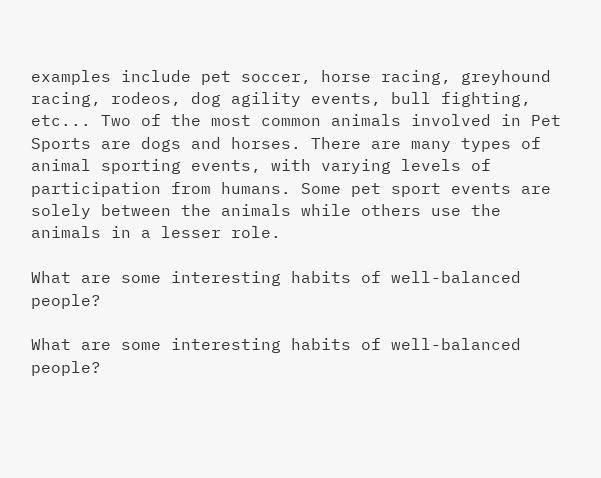examples include pet soccer, horse racing, greyhound racing, rodeos, dog agility events, bull fighting, etc... Two of the most common animals involved in Pet Sports are dogs and horses. There are many types of animal sporting events, with varying levels of participation from humans. Some pet sport events are solely between the animals while others use the animals in a lesser role.

What are some interesting habits of well-balanced people?

What are some interesting habits of well-balanced people?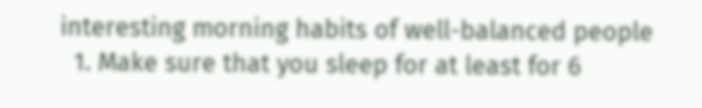interesting morning habits of well-balanced people
  1. Make sure that you sleep for at least for 6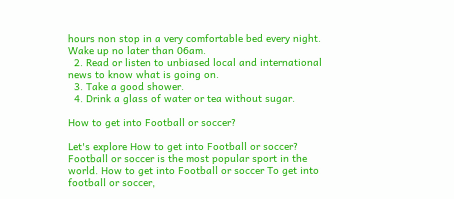hours non stop in a very comfortable bed every night. Wake up no later than 06am.
  2. Read or listen to unbiased local and international news to know what is going on.
  3. Take a good shower.
  4. Drink a glass of water or tea without sugar.

How to get into Football or soccer?

Let's explore How to get into Football or soccer? Football or soccer is the most popular sport in the world. How to get into Football or soccer To get into football or soccer,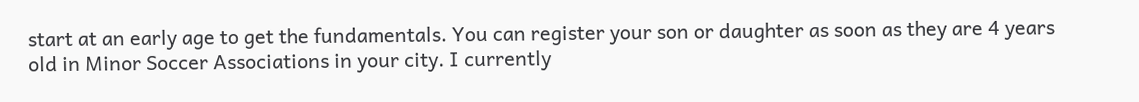start at an early age to get the fundamentals. You can register your son or daughter as soon as they are 4 years old in Minor Soccer Associations in your city. I currently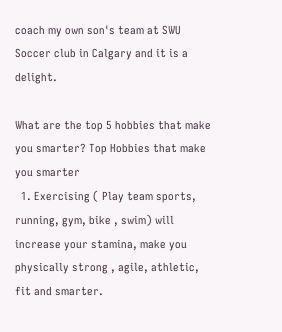coach my own son's team at SWU Soccer club in Calgary and it is a delight.

What are the top 5 hobbies that make you smarter? Top Hobbies that make you smarter
  1. Exercising ( Play team sports, running, gym, bike , swim) will increase your stamina, make you physically strong , agile, athletic, fit and smarter.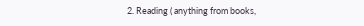2. Reading ( anything from books,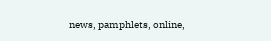news, pamphlets, online,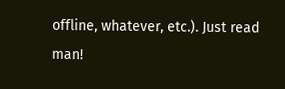offline, whatever, etc.). Just read man!